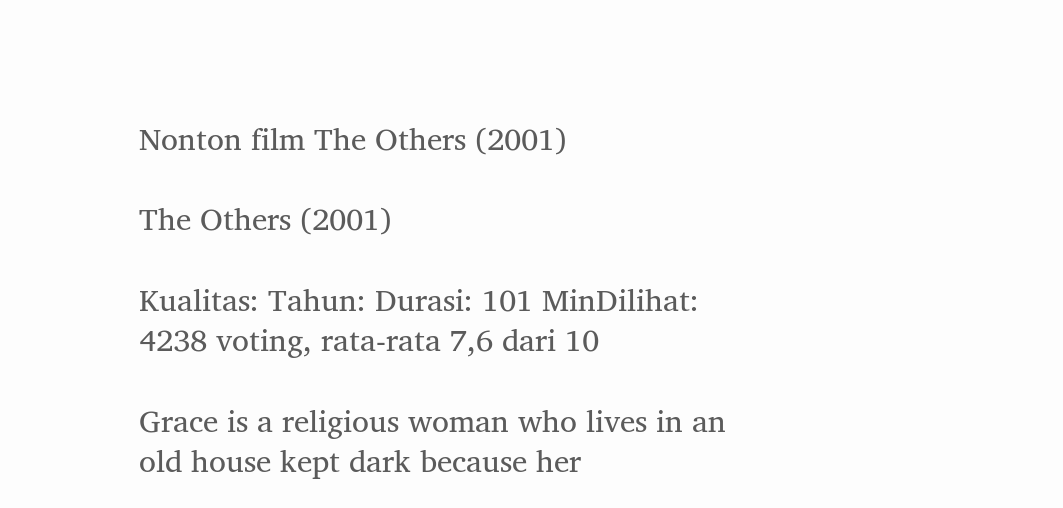Nonton film The Others (2001)

The Others (2001)

Kualitas: Tahun: Durasi: 101 MinDilihat:
4238 voting, rata-rata 7,6 dari 10

Grace is a religious woman who lives in an old house kept dark because her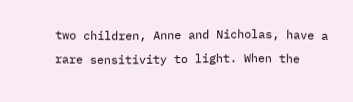two children, Anne and Nicholas, have a rare sensitivity to light. When the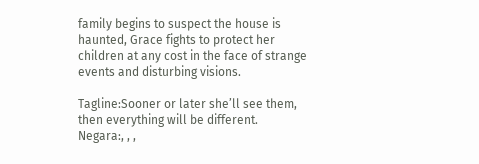family begins to suspect the house is haunted, Grace fights to protect her children at any cost in the face of strange events and disturbing visions.

Tagline:Sooner or later she’ll see them, then everything will be different.
Negara:, , ,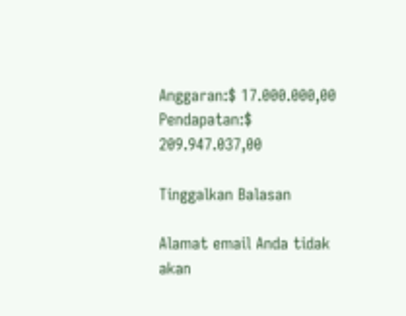Anggaran:$ 17.000.000,00
Pendapatan:$ 209.947.037,00

Tinggalkan Balasan

Alamat email Anda tidak akan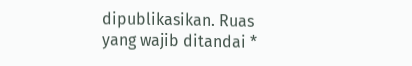dipublikasikan. Ruas yang wajib ditandai *